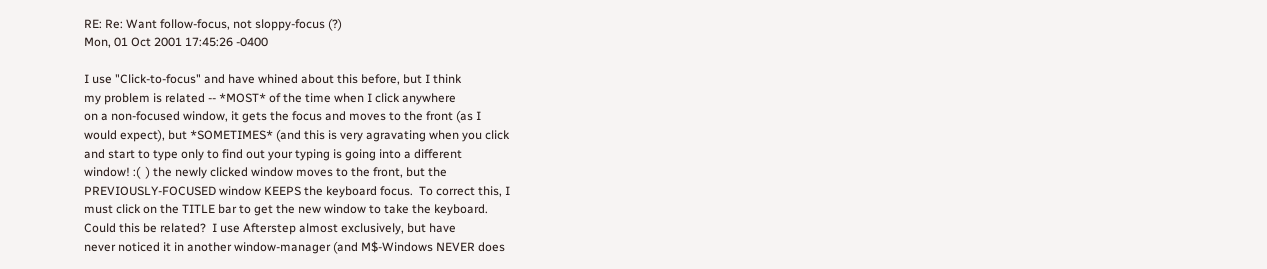RE: Re: Want follow-focus, not sloppy-focus (?)
Mon, 01 Oct 2001 17:45:26 -0400

I use "Click-to-focus" and have whined about this before, but I think
my problem is related -- *MOST* of the time when I click anywhere
on a non-focused window, it gets the focus and moves to the front (as I
would expect), but *SOMETIMES* (and this is very agravating when you click
and start to type only to find out your typing is going into a different
window! :(  ) the newly clicked window moves to the front, but the
PREVIOUSLY-FOCUSED window KEEPS the keyboard focus.  To correct this, I
must click on the TITLE bar to get the new window to take the keyboard.
Could this be related?  I use Afterstep almost exclusively, but have
never noticed it in another window-manager (and M$-Windows NEVER does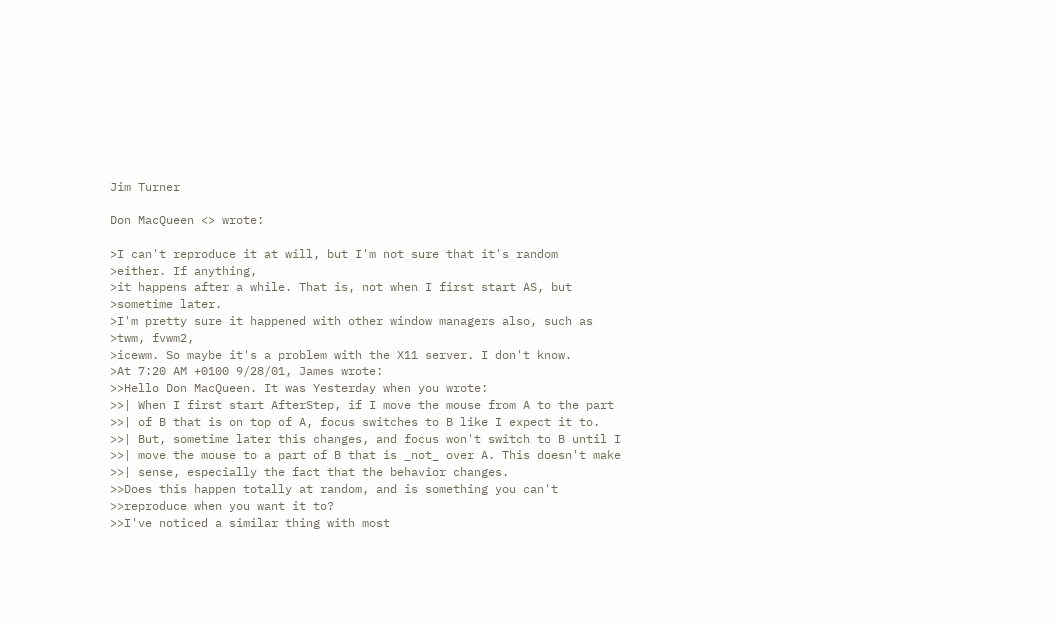Jim Turner

Don MacQueen <> wrote:

>I can't reproduce it at will, but I'm not sure that it's random
>either. If anything,
>it happens after a while. That is, not when I first start AS, but
>sometime later.
>I'm pretty sure it happened with other window managers also, such as
>twm, fvwm2,
>icewm. So maybe it's a problem with the X11 server. I don't know.
>At 7:20 AM +0100 9/28/01, James wrote:
>>Hello Don MacQueen. It was Yesterday when you wrote:
>>| When I first start AfterStep, if I move the mouse from A to the part
>>| of B that is on top of A, focus switches to B like I expect it to.
>>| But, sometime later this changes, and focus won't switch to B until I
>>| move the mouse to a part of B that is _not_ over A. This doesn't make
>>| sense, especially the fact that the behavior changes.
>>Does this happen totally at random, and is something you can't
>>reproduce when you want it to?
>>I've noticed a similar thing with most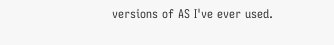versions of AS I've ever used.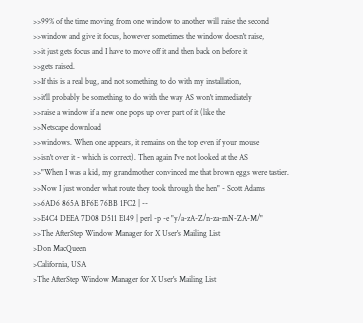>>99% of the time moving from one window to another will raise the second
>>window and give it focus, however sometimes the window doesn't raise,
>>it just gets focus and I have to move off it and then back on before it
>>gets raised.
>>If this is a real bug, and not something to do with my installation,
>>it'll probably be something to do with the way AS won't immediately
>>raise a window if a new one pops up over part of it (like the
>>Netscape download
>>windows. When one appears, it remains on the top even if your mouse
>>isn't over it - which is correct). Then again I've not looked at the AS
>>"When I was a kid, my grandmother convinced me that brown eggs were tastier.
>>Now I just wonder what route they took through the hen" - Scott Adams
>>6AD6 865A BF6E 76BB 1FC2 | --
>>E4C4 DEEA 7D08 D511 E149 | perl -p -e "y/a-zA-Z/n-za-mN-ZA-M/"
>>The AfterStep Window Manager for X User's Mailing List
>Don MacQueen
>California, USA
>The AfterStep Window Manager for X User's Mailing List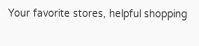Your favorite stores, helpful shopping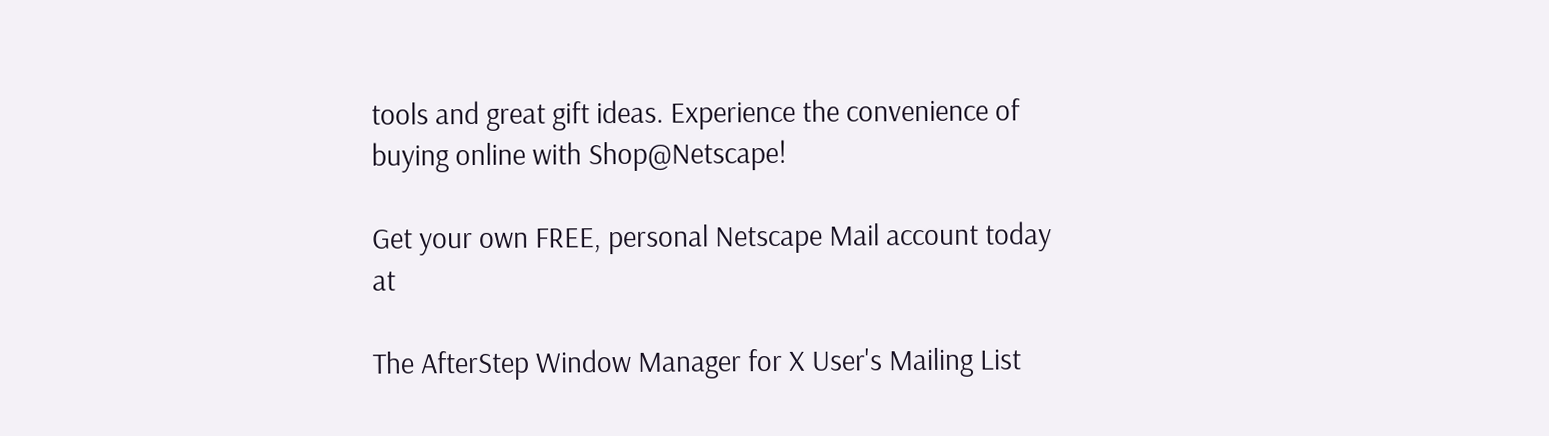tools and great gift ideas. Experience the convenience of buying online with Shop@Netscape!

Get your own FREE, personal Netscape Mail account today at

The AfterStep Window Manager for X User's Mailing List